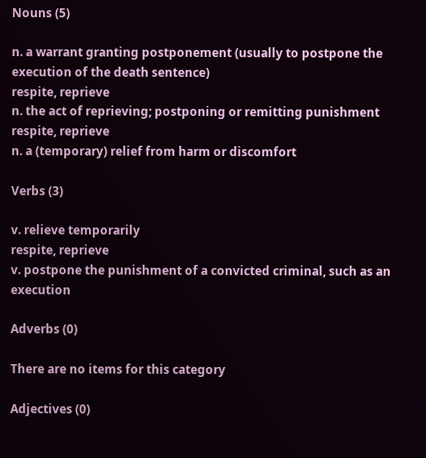Nouns (5)

n. a warrant granting postponement (usually to postpone the execution of the death sentence)
respite, reprieve
n. the act of reprieving; postponing or remitting punishment
respite, reprieve
n. a (temporary) relief from harm or discomfort

Verbs (3)

v. relieve temporarily
respite, reprieve
v. postpone the punishment of a convicted criminal, such as an execution

Adverbs (0)

There are no items for this category

Adjectives (0)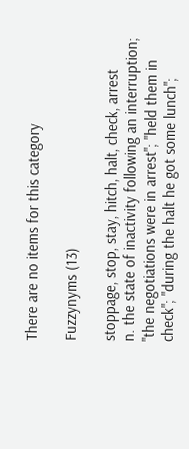There are no items for this category

Fuzzynyms (13)

stoppage, stop, stay, hitch, halt, check, arrest
n. the state of inactivity following an interruption; "the negotiations were in arrest"; "held them in check"; "during the halt he got some lunch";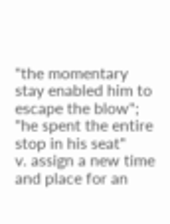"the momentary stay enabled him to escape the blow"; "he spent the entire stop in his seat"
v. assign a new time and place for an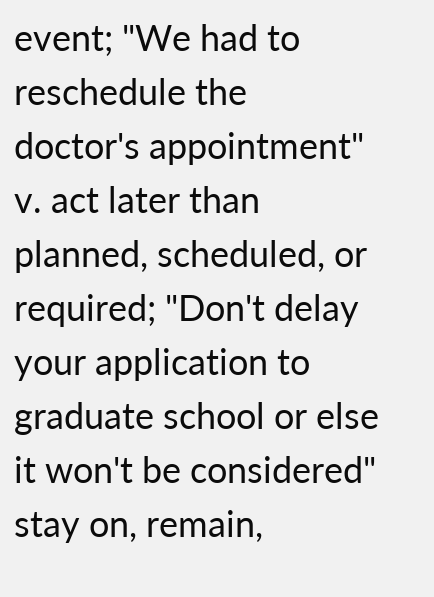event; "We had to reschedule the doctor's appointment"
v. act later than planned, scheduled, or required; "Don't delay your application to graduate school or else it won't be considered"
stay on, remain,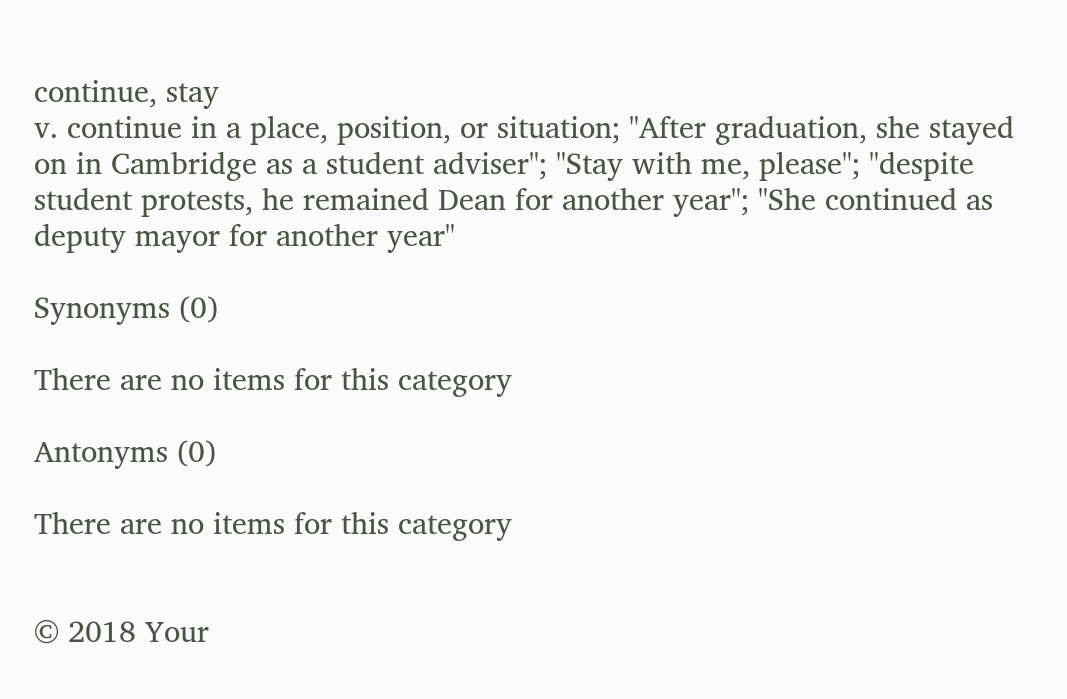continue, stay
v. continue in a place, position, or situation; "After graduation, she stayed on in Cambridge as a student adviser"; "Stay with me, please"; "despite student protests, he remained Dean for another year"; "She continued as deputy mayor for another year"

Synonyms (0)

There are no items for this category

Antonyms (0)

There are no items for this category


© 2018 Your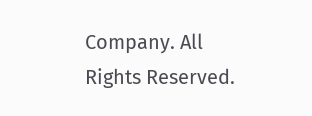Company. All Rights Reserved.